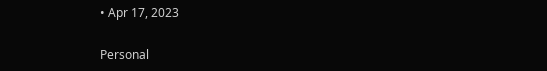• Apr 17, 2023

Personal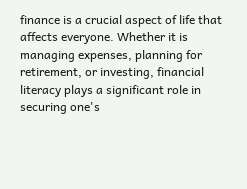finance is a crucial aspect of life that affects everyone. Whether it is managing expenses, planning for retirement, or investing, financial literacy plays a significant role in securing one's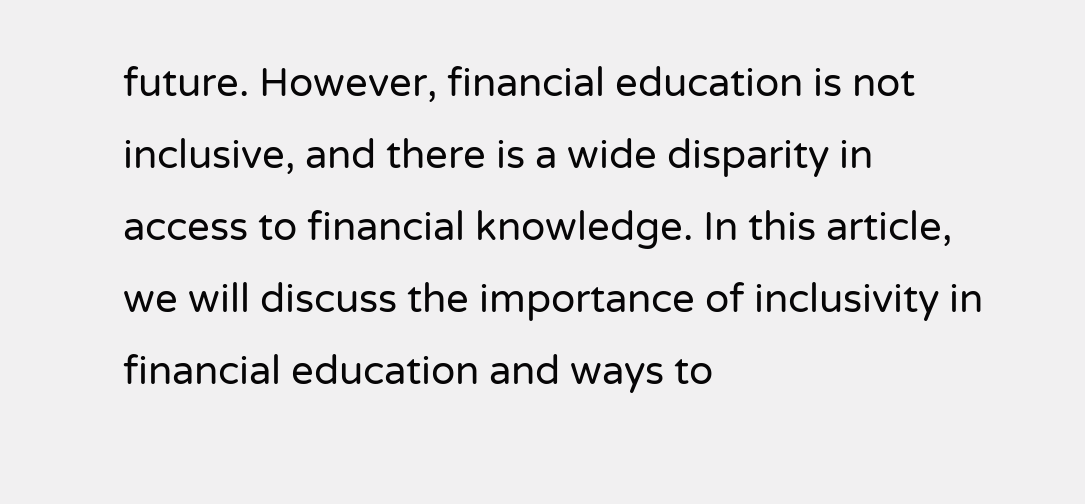future. However, financial education is not inclusive, and there is a wide disparity in access to financial knowledge. In this article, we will discuss the importance of inclusivity in financial education and ways to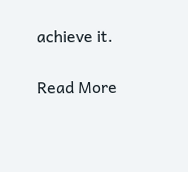achieve it.

Read More